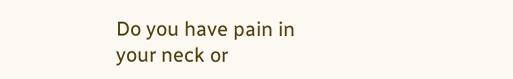Do you have pain in your neck or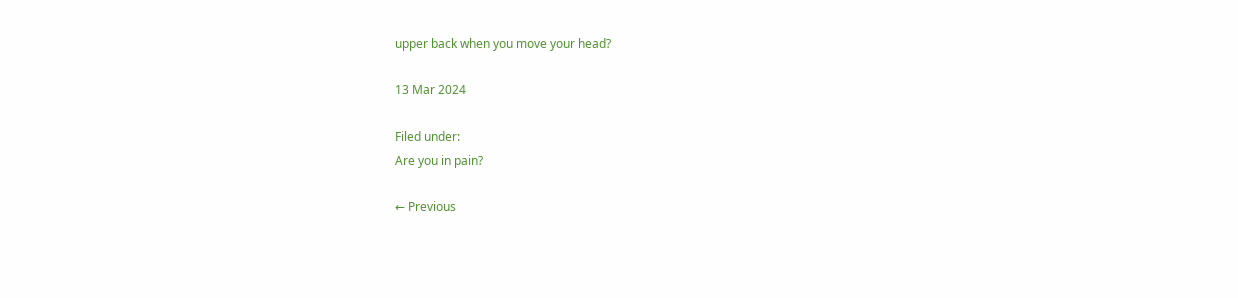upper back when you move your head?

13 Mar 2024

Filed under:
Are you in pain?

← Previous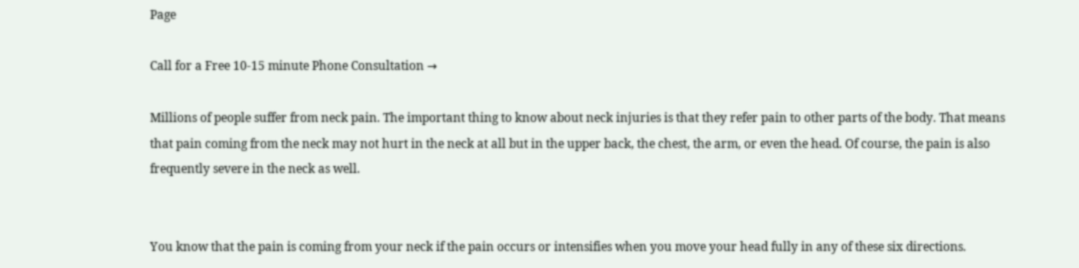Page

Call for a Free 10-15 minute Phone Consultation →

Millions of people suffer from neck pain. The important thing to know about neck injuries is that they refer pain to other parts of the body. That means that pain coming from the neck may not hurt in the neck at all but in the upper back, the chest, the arm, or even the head. Of course, the pain is also frequently severe in the neck as well.


You know that the pain is coming from your neck if the pain occurs or intensifies when you move your head fully in any of these six directions.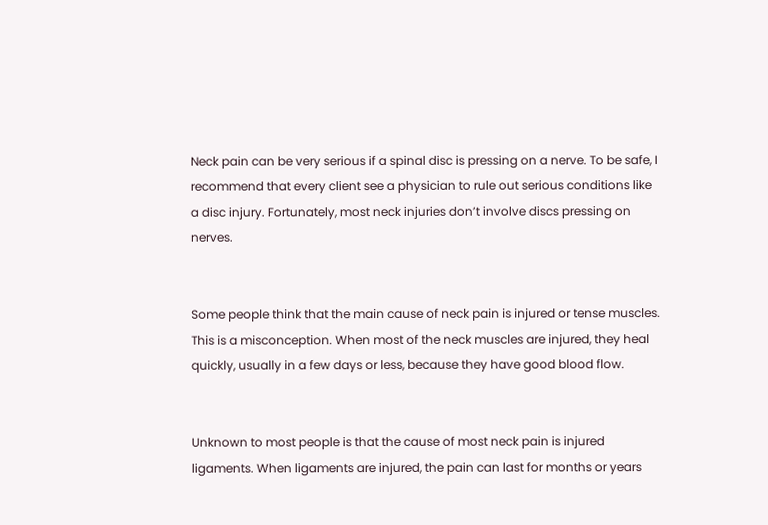Neck pain can be very serious if a spinal disc is pressing on a nerve. To be safe, I recommend that every client see a physician to rule out serious conditions like a disc injury. Fortunately, most neck injuries don’t involve discs pressing on nerves.


Some people think that the main cause of neck pain is injured or tense muscles. This is a misconception. When most of the neck muscles are injured, they heal quickly, usually in a few days or less, because they have good blood flow.


Unknown to most people is that the cause of most neck pain is injured ligaments. When ligaments are injured, the pain can last for months or years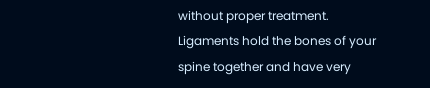without proper treatment.  Ligaments hold the bones of your spine together and have very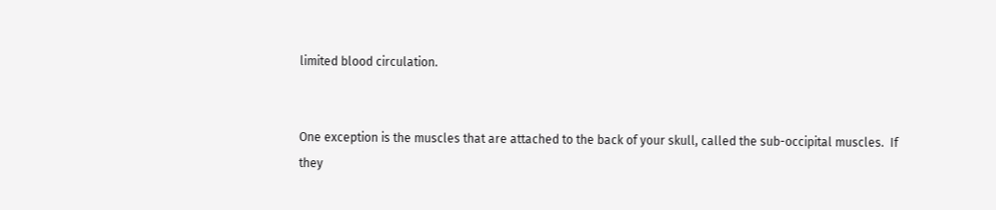limited blood circulation.


One exception is the muscles that are attached to the back of your skull, called the sub-occipital muscles.  If they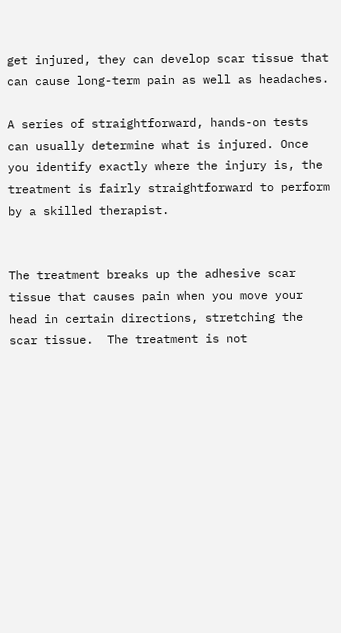get injured, they can develop scar tissue that can cause long-term pain as well as headaches.

A series of straightforward, hands-on tests can usually determine what is injured. Once you identify exactly where the injury is, the treatment is fairly straightforward to perform by a skilled therapist.


The treatment breaks up the adhesive scar tissue that causes pain when you move your head in certain directions, stretching the scar tissue.  The treatment is not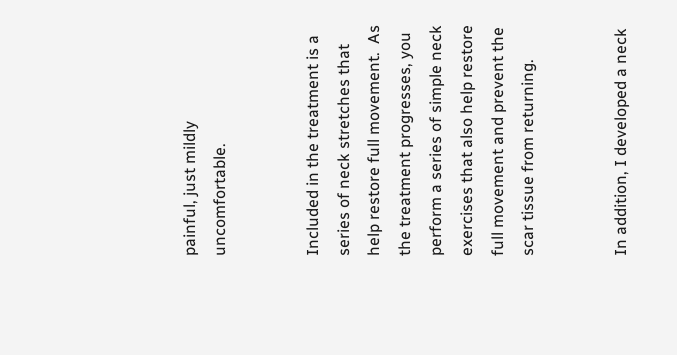painful, just mildly uncomfortable.


Included in the treatment is a series of neck stretches that help restore full movement.  As the treatment progresses, you perform a series of simple neck exercises that also help restore full movement and prevent the scar tissue from returning.


In addition, I developed a neck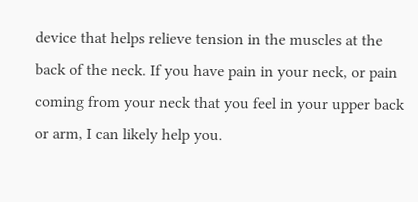device that helps relieve tension in the muscles at the back of the neck. If you have pain in your neck, or pain coming from your neck that you feel in your upper back or arm, I can likely help you.